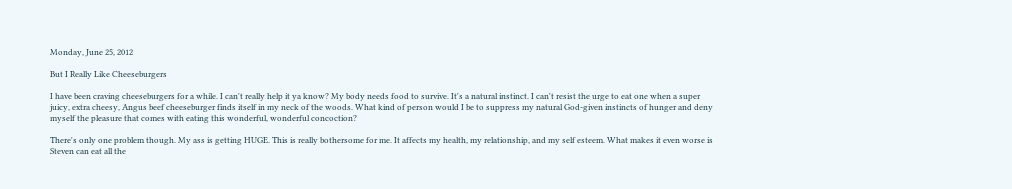Monday, June 25, 2012

But I Really Like Cheeseburgers

I have been craving cheeseburgers for a while. I can't really help it ya know? My body needs food to survive. It's a natural instinct. I can't resist the urge to eat one when a super juicy, extra cheesy, Angus beef cheeseburger finds itself in my neck of the woods. What kind of person would I be to suppress my natural God-given instincts of hunger and deny myself the pleasure that comes with eating this wonderful, wonderful concoction?

There's only one problem though. My ass is getting HUGE. This is really bothersome for me. It affects my health, my relationship, and my self esteem. What makes it even worse is Steven can eat all the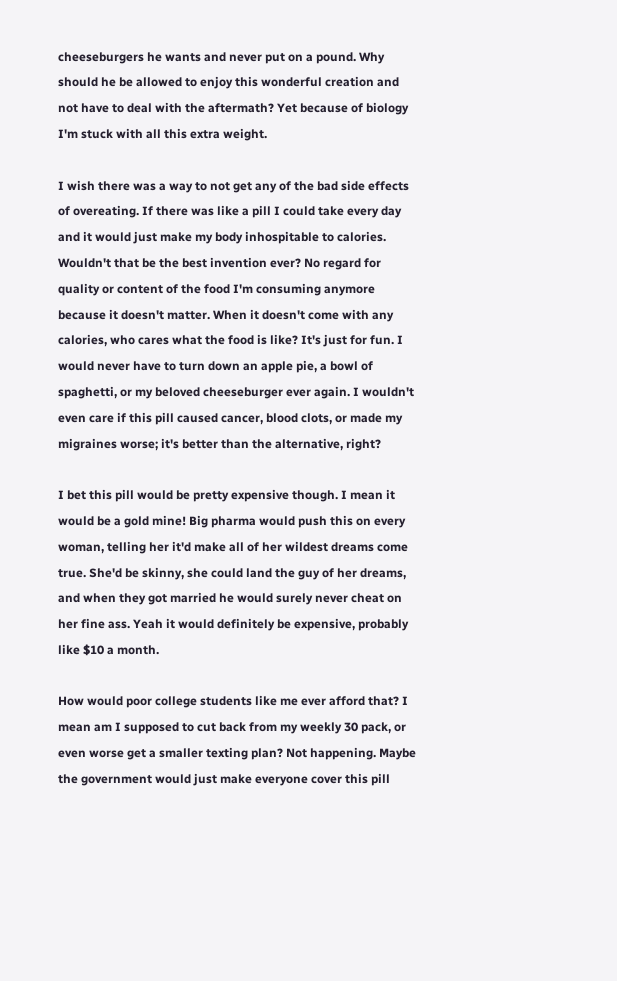cheeseburgers he wants and never put on a pound. Why should he be allowed to enjoy this wonderful creation and not have to deal with the aftermath? Yet because of biology I'm stuck with all this extra weight.

I wish there was a way to not get any of the bad side effects of overeating. If there was like a pill I could take every day and it would just make my body inhospitable to calories. Wouldn't that be the best invention ever? No regard for quality or content of the food I'm consuming anymore because it doesn't matter. When it doesn't come with any calories, who cares what the food is like? It's just for fun. I would never have to turn down an apple pie, a bowl of spaghetti, or my beloved cheeseburger ever again. I wouldn't even care if this pill caused cancer, blood clots, or made my migraines worse; it's better than the alternative, right?

I bet this pill would be pretty expensive though. I mean it would be a gold mine! Big pharma would push this on every woman, telling her it'd make all of her wildest dreams come true. She'd be skinny, she could land the guy of her dreams, and when they got married he would surely never cheat on her fine ass. Yeah it would definitely be expensive, probably like $10 a month.

How would poor college students like me ever afford that? I mean am I supposed to cut back from my weekly 30 pack, or even worse get a smaller texting plan? Not happening. Maybe the government would just make everyone cover this pill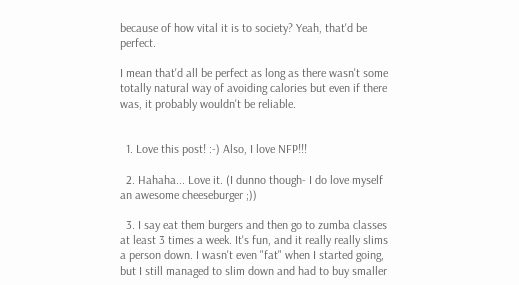because of how vital it is to society? Yeah, that'd be perfect.

I mean that'd all be perfect as long as there wasn't some totally natural way of avoiding calories but even if there was, it probably wouldn't be reliable.


  1. Love this post! :-) Also, I love NFP!!!

  2. Hahaha... Love it. (I dunno though- I do love myself an awesome cheeseburger ;))

  3. I say eat them burgers and then go to zumba classes at least 3 times a week. It's fun, and it really really slims a person down. I wasn't even "fat" when I started going, but I still managed to slim down and had to buy smaller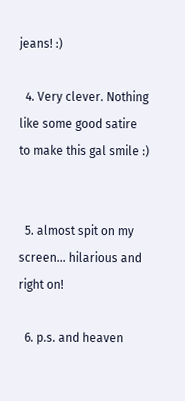jeans! :)

  4. Very clever. Nothing like some good satire to make this gal smile :)


  5. almost spit on my screen... hilarious and right on!

  6. p.s. and heaven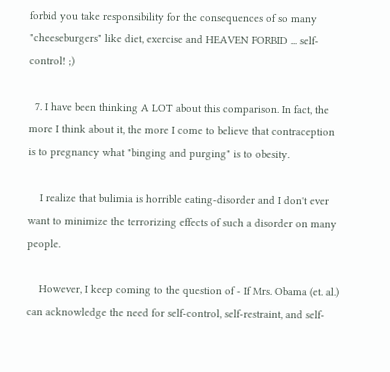forbid you take responsibility for the consequences of so many "cheeseburgers" like diet, exercise and HEAVEN FORBID ... self-control! ;)

  7. I have been thinking A LOT about this comparison. In fact, the more I think about it, the more I come to believe that contraception is to pregnancy what "binging and purging" is to obesity.

    I realize that bulimia is horrible eating-disorder and I don't ever want to minimize the terrorizing effects of such a disorder on many people.

    However, I keep coming to the question of - If Mrs. Obama (et. al.) can acknowledge the need for self-control, self-restraint, and self-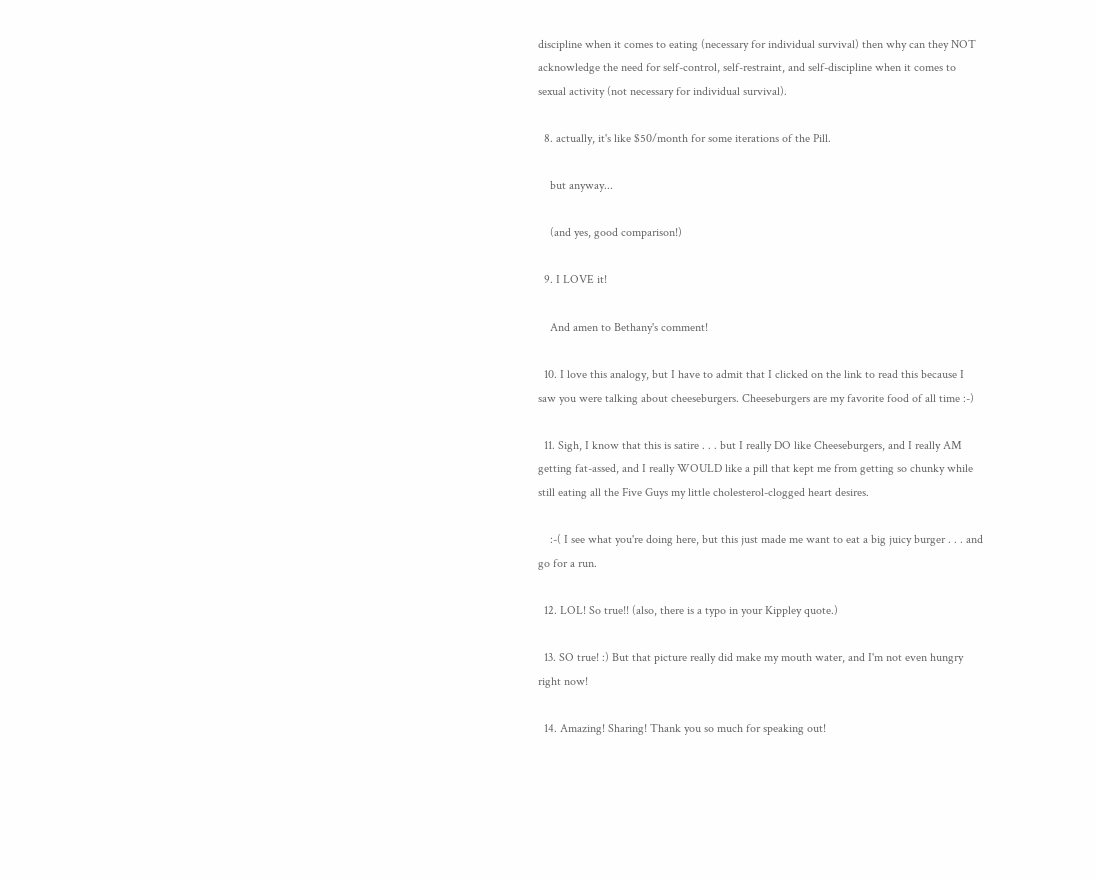discipline when it comes to eating (necessary for individual survival) then why can they NOT acknowledge the need for self-control, self-restraint, and self-discipline when it comes to sexual activity (not necessary for individual survival).

  8. actually, it's like $50/month for some iterations of the Pill.

    but anyway...

    (and yes, good comparison!)

  9. I LOVE it!

    And amen to Bethany's comment!

  10. I love this analogy, but I have to admit that I clicked on the link to read this because I saw you were talking about cheeseburgers. Cheeseburgers are my favorite food of all time :-)

  11. Sigh, I know that this is satire . . . but I really DO like Cheeseburgers, and I really AM getting fat-assed, and I really WOULD like a pill that kept me from getting so chunky while still eating all the Five Guys my little cholesterol-clogged heart desires.

    :-( I see what you're doing here, but this just made me want to eat a big juicy burger . . . and go for a run.

  12. LOL! So true!! (also, there is a typo in your Kippley quote.)

  13. SO true! :) But that picture really did make my mouth water, and I'm not even hungry right now!

  14. Amazing! Sharing! Thank you so much for speaking out!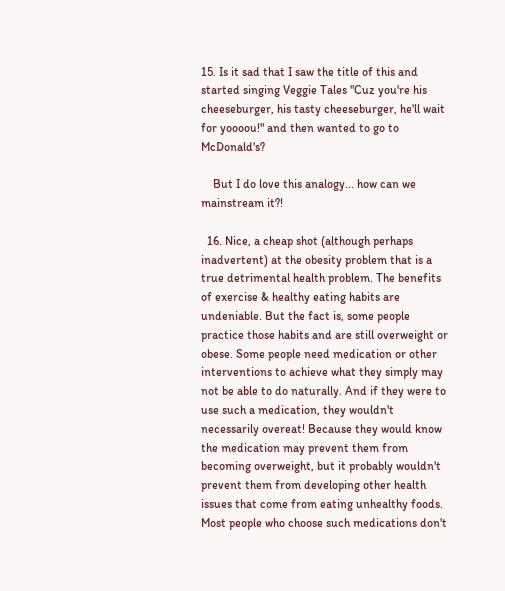15. Is it sad that I saw the title of this and started singing Veggie Tales "Cuz you're his cheeseburger, his tasty cheeseburger, he'll wait for yoooou!" and then wanted to go to McDonald's?

    But I do love this analogy... how can we mainstream it?!

  16. Nice, a cheap shot (although perhaps inadvertent) at the obesity problem that is a true detrimental health problem. The benefits of exercise & healthy eating habits are undeniable. But the fact is, some people practice those habits and are still overweight or obese. Some people need medication or other interventions to achieve what they simply may not be able to do naturally. And if they were to use such a medication, they wouldn't necessarily overeat! Because they would know the medication may prevent them from becoming overweight, but it probably wouldn't prevent them from developing other health issues that come from eating unhealthy foods. Most people who choose such medications don't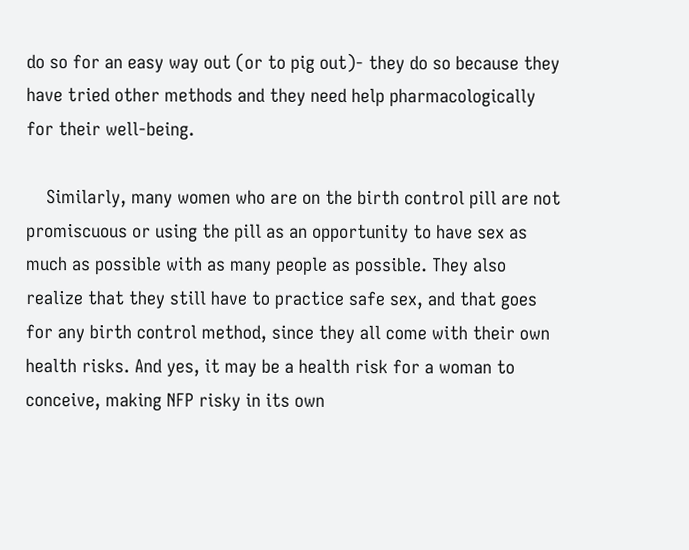do so for an easy way out (or to pig out)- they do so because they have tried other methods and they need help pharmacologically for their well-being.

    Similarly, many women who are on the birth control pill are not promiscuous or using the pill as an opportunity to have sex as much as possible with as many people as possible. They also realize that they still have to practice safe sex, and that goes for any birth control method, since they all come with their own health risks. And yes, it may be a health risk for a woman to conceive, making NFP risky in its own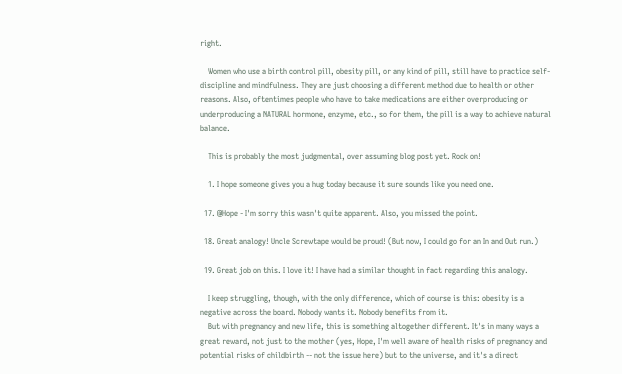right.

    Women who use a birth control pill, obesity pill, or any kind of pill, still have to practice self-discipline and mindfulness. They are just choosing a different method due to health or other reasons. Also, oftentimes people who have to take medications are either overproducing or underproducing a NATURAL hormone, enzyme, etc., so for them, the pill is a way to achieve natural balance.

    This is probably the most judgmental, over assuming blog post yet. Rock on!

    1. I hope someone gives you a hug today because it sure sounds like you need one.

  17. @Hope - I'm sorry this wasn't quite apparent. Also, you missed the point.

  18. Great analogy! Uncle Screwtape would be proud! (But now, I could go for an In and Out run.)

  19. Great job on this. I love it! I have had a similar thought in fact regarding this analogy.

    I keep struggling, though, with the only difference, which of course is this: obesity is a negative across the board. Nobody wants it. Nobody benefits from it.
    But with pregnancy and new life, this is something altogether different. It's in many ways a great reward, not just to the mother (yes, Hope, I'm well aware of health risks of pregnancy and potential risks of childbirth -- not the issue here) but to the universe, and it's a direct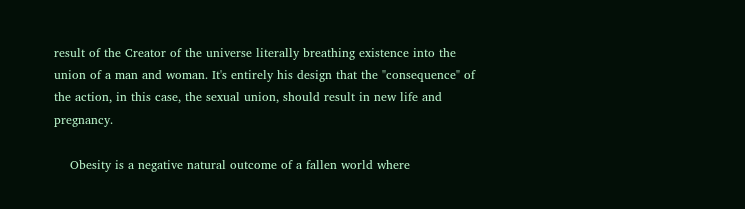result of the Creator of the universe literally breathing existence into the union of a man and woman. It's entirely his design that the "consequence" of the action, in this case, the sexual union, should result in new life and pregnancy.

    Obesity is a negative natural outcome of a fallen world where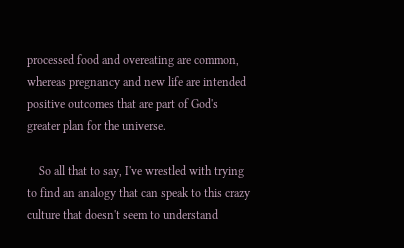processed food and overeating are common, whereas pregnancy and new life are intended positive outcomes that are part of God's greater plan for the universe.

    So all that to say, I've wrestled with trying to find an analogy that can speak to this crazy culture that doesn't seem to understand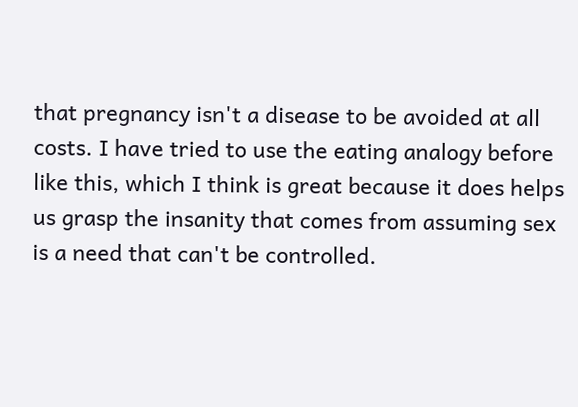that pregnancy isn't a disease to be avoided at all costs. I have tried to use the eating analogy before like this, which I think is great because it does helps us grasp the insanity that comes from assuming sex is a need that can't be controlled.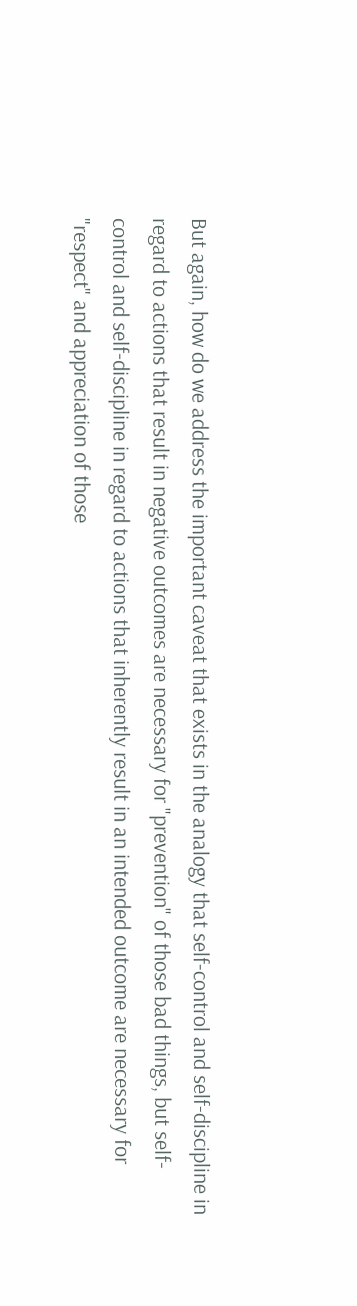But again, how do we address the important caveat that exists in the analogy that self-control and self-discipline in regard to actions that result in negative outcomes are necessary for "prevention" of those bad things, but self-control and self-discipline in regard to actions that inherently result in an intended outcome are necessary for "respect" and appreciation of those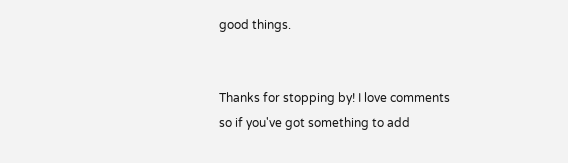good things.


Thanks for stopping by! I love comments so if you've got something to add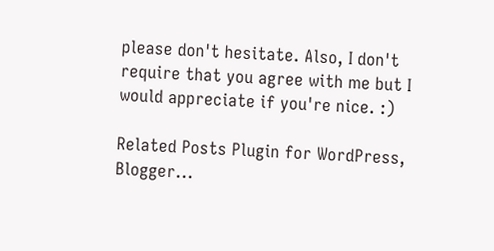please don't hesitate. Also, I don't require that you agree with me but I would appreciate if you're nice. :)

Related Posts Plugin for WordPress, Blogger...